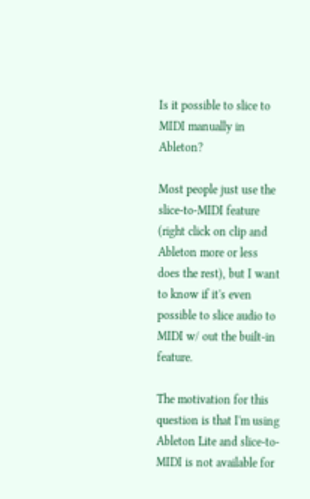Is it possible to slice to MIDI manually in Ableton?

Most people just use the slice-to-MIDI feature (right click on clip and Ableton more or less does the rest), but I want to know if it's even possible to slice audio to MIDI w/ out the built-in feature.

The motivation for this question is that I'm using Ableton Lite and slice-to-MIDI is not available for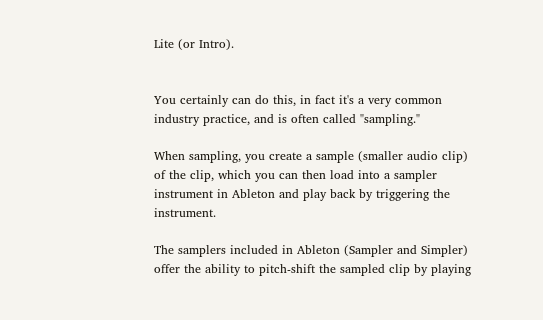Lite (or Intro).


You certainly can do this, in fact it's a very common industry practice, and is often called "sampling."

When sampling, you create a sample (smaller audio clip) of the clip, which you can then load into a sampler instrument in Ableton and play back by triggering the instrument.

The samplers included in Ableton (Sampler and Simpler) offer the ability to pitch-shift the sampled clip by playing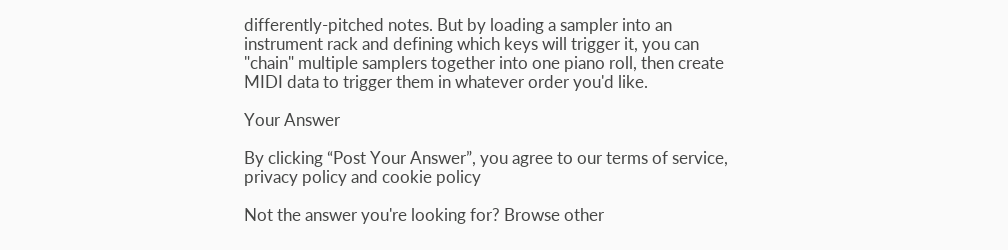differently-pitched notes. But by loading a sampler into an instrument rack and defining which keys will trigger it, you can "chain" multiple samplers together into one piano roll, then create MIDI data to trigger them in whatever order you'd like.

Your Answer

By clicking “Post Your Answer”, you agree to our terms of service, privacy policy and cookie policy

Not the answer you're looking for? Browse other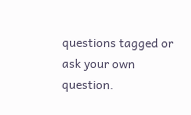questions tagged or ask your own question.